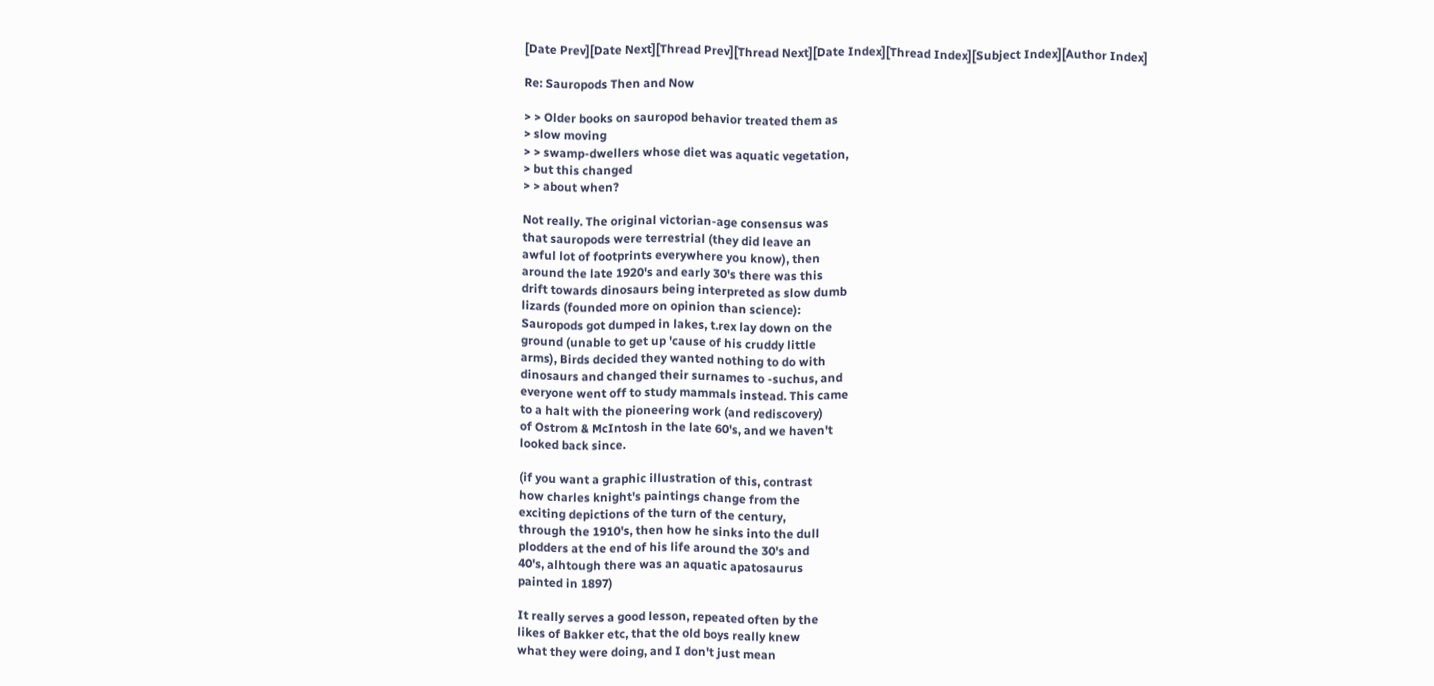[Date Prev][Date Next][Thread Prev][Thread Next][Date Index][Thread Index][Subject Index][Author Index]

Re: Sauropods Then and Now

> > Older books on sauropod behavior treated them as
> slow moving
> > swamp-dwellers whose diet was aquatic vegetation,
> but this changed
> > about when?

Not really. The original victorian-age consensus was
that sauropods were terrestrial (they did leave an
awful lot of footprints everywhere you know), then
around the late 1920's and early 30's there was this
drift towards dinosaurs being interpreted as slow dumb
lizards (founded more on opinion than science):
Sauropods got dumped in lakes, t.rex lay down on the
ground (unable to get up 'cause of his cruddy little
arms), Birds decided they wanted nothing to do with
dinosaurs and changed their surnames to -suchus, and
everyone went off to study mammals instead. This came
to a halt with the pioneering work (and rediscovery)
of Ostrom & McIntosh in the late 60's, and we haven't
looked back since.

(if you want a graphic illustration of this, contrast
how charles knight's paintings change from the
exciting depictions of the turn of the century,
through the 1910's, then how he sinks into the dull
plodders at the end of his life around the 30's and
40's, alhtough there was an aquatic apatosaurus
painted in 1897)

It really serves a good lesson, repeated often by the
likes of Bakker etc, that the old boys really knew
what they were doing, and I don't just mean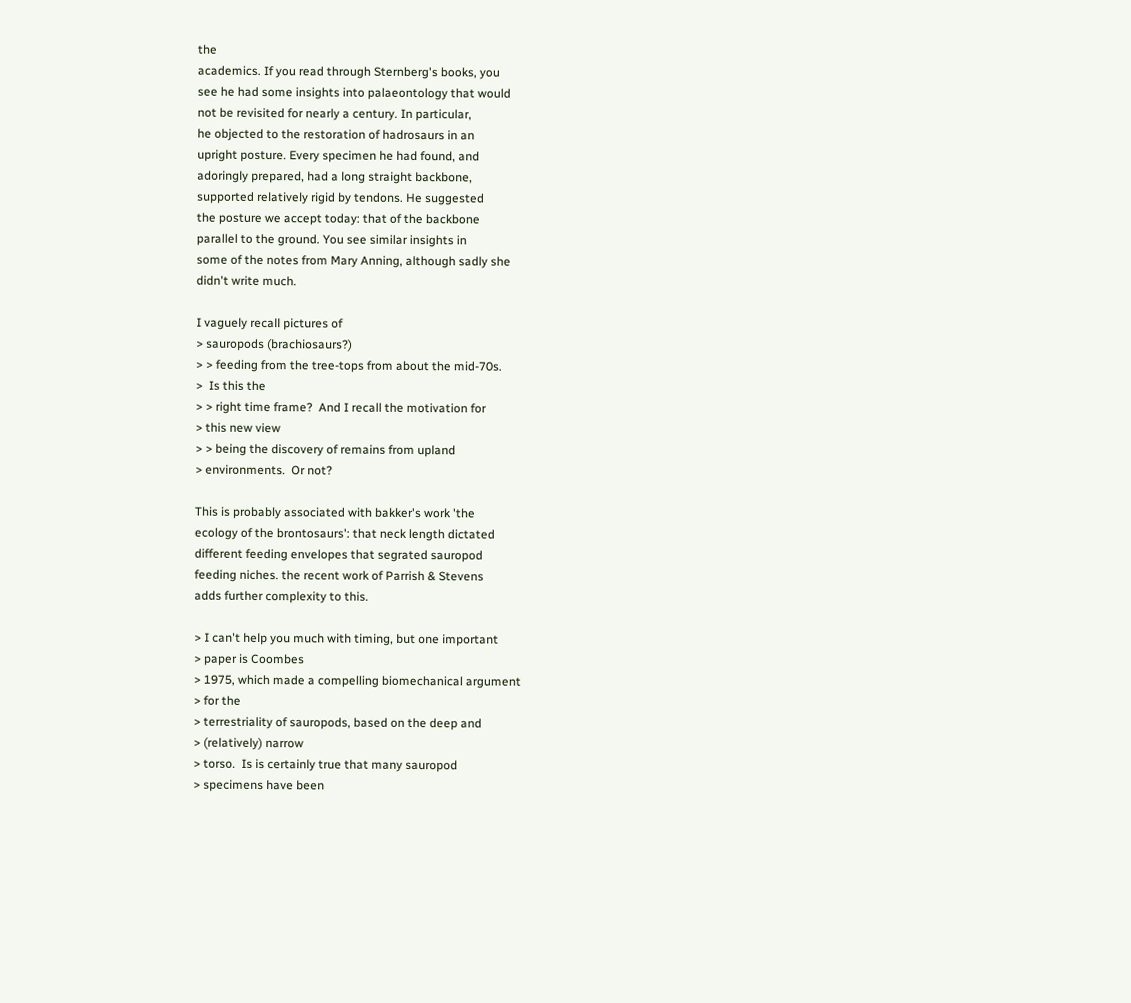the
academics. If you read through Sternberg's books, you
see he had some insights into palaeontology that would
not be revisited for nearly a century. In particular,
he objected to the restoration of hadrosaurs in an
upright posture. Every specimen he had found, and
adoringly prepared, had a long straight backbone,
supported relatively rigid by tendons. He suggested
the posture we accept today: that of the backbone
parallel to the ground. You see similar insights in
some of the notes from Mary Anning, although sadly she
didn't write much.

I vaguely recall pictures of
> sauropods (brachiosaurs?)
> > feeding from the tree-tops from about the mid-70s.
>  Is this the
> > right time frame?  And I recall the motivation for
> this new view
> > being the discovery of remains from upland
> environments.  Or not?

This is probably associated with bakker's work 'the
ecology of the brontosaurs': that neck length dictated
different feeding envelopes that segrated sauropod
feeding niches. the recent work of Parrish & Stevens
adds further complexity to this.

> I can't help you much with timing, but one important
> paper is Coombes
> 1975, which made a compelling biomechanical argument
> for the
> terrestriality of sauropods, based on the deep and
> (relatively) narrow
> torso.  Is is certainly true that many sauropod
> specimens have been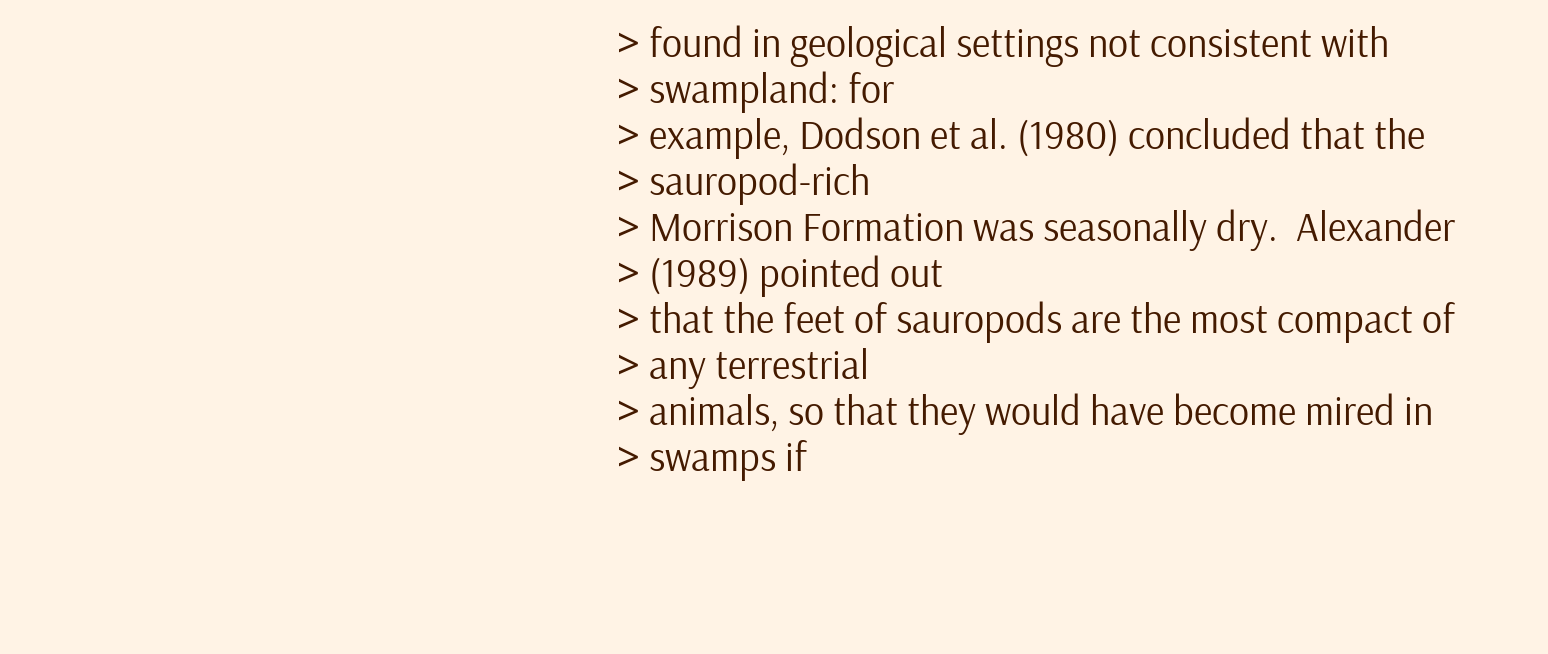> found in geological settings not consistent with
> swampland: for
> example, Dodson et al. (1980) concluded that the
> sauropod-rich
> Morrison Formation was seasonally dry.  Alexander
> (1989) pointed out
> that the feet of sauropods are the most compact of
> any terrestrial
> animals, so that they would have become mired in
> swamps if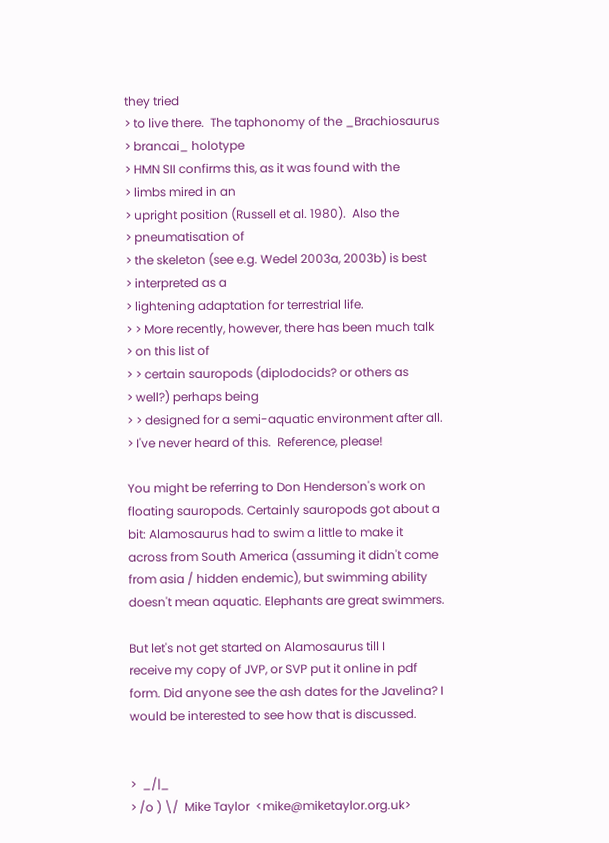they tried
> to live there.  The taphonomy of the _Brachiosaurus
> brancai_ holotype
> HMN SII confirms this, as it was found with the
> limbs mired in an
> upright position (Russell et al. 1980).  Also the
> pneumatisation of
> the skeleton (see e.g. Wedel 2003a, 2003b) is best
> interpreted as a
> lightening adaptation for terrestrial life.
> > More recently, however, there has been much talk
> on this list of
> > certain sauropods (diplodocids? or others as
> well?) perhaps being
> > designed for a semi-aquatic environment after all.
> I've never heard of this.  Reference, please!

You might be referring to Don Henderson's work on
floating sauropods. Certainly sauropods got about a
bit: Alamosaurus had to swim a little to make it
across from South America (assuming it didn't come
from asia / hidden endemic), but swimming ability
doesn't mean aquatic. Elephants are great swimmers.

But let's not get started on Alamosaurus till I
receive my copy of JVP, or SVP put it online in pdf
form. Did anyone see the ash dates for the Javelina? I
would be interested to see how that is discussed.


>  _/|_
> /o ) \/  Mike Taylor  <mike@miketaylor.org.uk>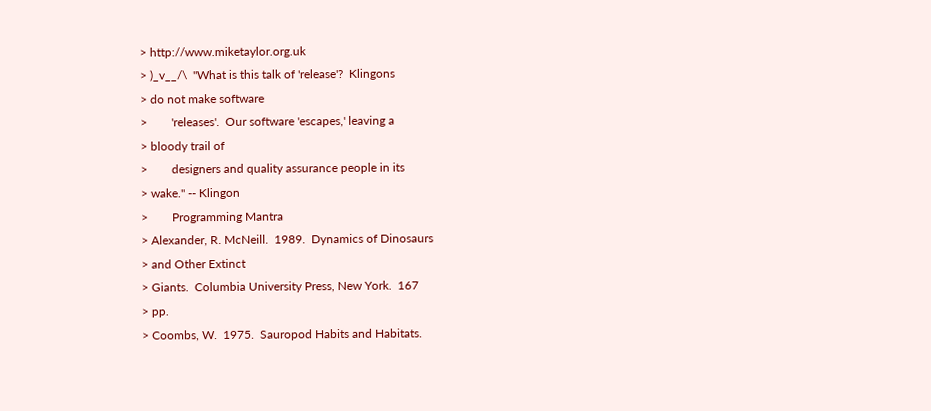> http://www.miketaylor.org.uk
> )_v__/\  "What is this talk of 'release'?  Klingons
> do not make software
>        'releases'.  Our software 'escapes,' leaving a
> bloody trail of
>        designers and quality assurance people in its
> wake." -- Klingon
>        Programming Mantra
> Alexander, R. McNeill.  1989.  Dynamics of Dinosaurs
> and Other Extinct
> Giants.  Columbia University Press, New York.  167
> pp.
> Coombs, W.  1975.  Sauropod Habits and Habitats.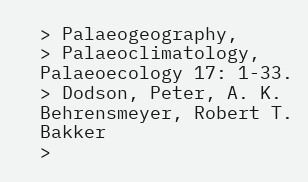> Palaeogeography,
> Palaeoclimatology, Palaeoecology 17: 1-33.
> Dodson, Peter, A. K. Behrensmeyer, Robert T. Bakker
>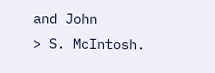and John
> S. McIntosh.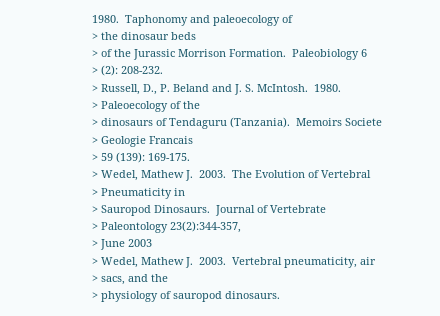1980.  Taphonomy and paleoecology of
> the dinosaur beds
> of the Jurassic Morrison Formation.  Paleobiology 6
> (2): 208-232.
> Russell, D., P. Beland and J. S. McIntosh.  1980.
> Paleoecology of the
> dinosaurs of Tendaguru (Tanzania).  Memoirs Societe
> Geologie Francais
> 59 (139): 169-175.
> Wedel, Mathew J.  2003.  The Evolution of Vertebral
> Pneumaticity in
> Sauropod Dinosaurs.  Journal of Vertebrate
> Paleontology 23(2):344-357,
> June 2003
> Wedel, Mathew J.  2003.  Vertebral pneumaticity, air
> sacs, and the
> physiology of sauropod dinosaurs.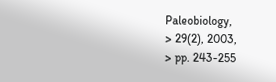Paleobiology,
> 29(2), 2003,
> pp. 243-255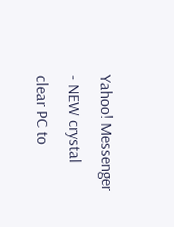Yahoo! Messenger - NEW crystal clear PC to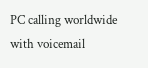PC calling worldwide with voicemail